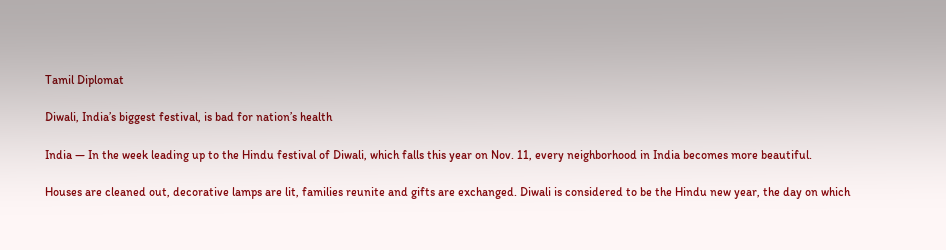Tamil Diplomat

Diwali, India’s biggest festival, is bad for nation’s health

India — In the week leading up to the Hindu festival of Diwali, which falls this year on Nov. 11, every neighborhood in India becomes more beautiful.

Houses are cleaned out, decorative lamps are lit, families reunite and gifts are exchanged. Diwali is considered to be the Hindu new year, the day on which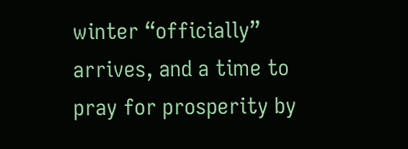winter “officially” arrives, and a time to pray for prosperity by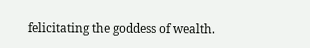felicitating the goddess of wealth.